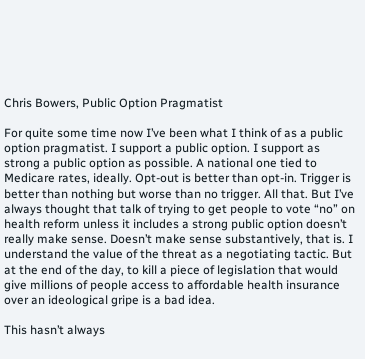Chris Bowers, Public Option Pragmatist

For quite some time now I’ve been what I think of as a public option pragmatist. I support a public option. I support as strong a public option as possible. A national one tied to Medicare rates, ideally. Opt-out is better than opt-in. Trigger is better than nothing but worse than no trigger. All that. But I’ve always thought that talk of trying to get people to vote “no” on health reform unless it includes a strong public option doesn’t really make sense. Doesn’t make sense substantively, that is. I understand the value of the threat as a negotiating tactic. But at the end of the day, to kill a piece of legislation that would give millions of people access to affordable health insurance over an ideological gripe is a bad idea.

This hasn’t always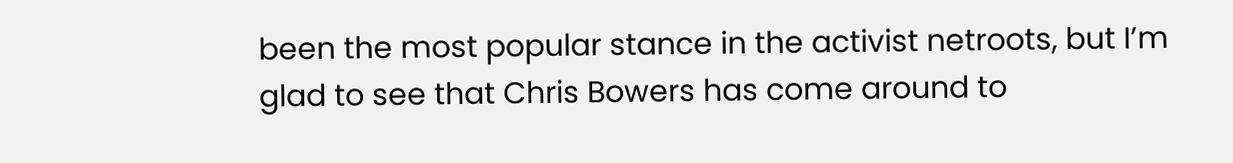been the most popular stance in the activist netroots, but I’m glad to see that Chris Bowers has come around to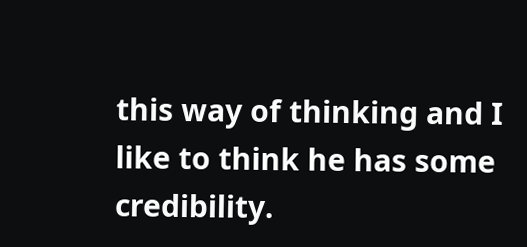this way of thinking and I like to think he has some credibility.